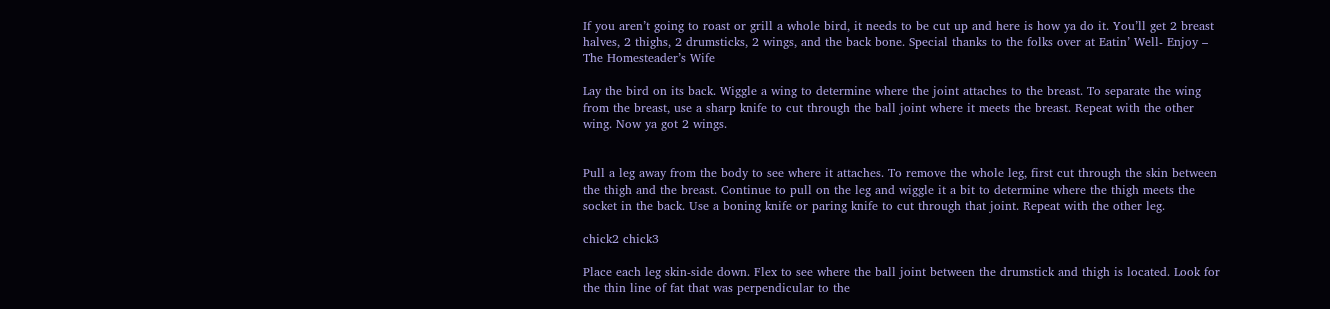If you aren’t going to roast or grill a whole bird, it needs to be cut up and here is how ya do it. You’ll get 2 breast halves, 2 thighs, 2 drumsticks, 2 wings, and the back bone. Special thanks to the folks over at Eatin’ Well- Enjoy – The Homesteader’s Wife

Lay the bird on its back. Wiggle a wing to determine where the joint attaches to the breast. To separate the wing from the breast, use a sharp knife to cut through the ball joint where it meets the breast. Repeat with the other wing. Now ya got 2 wings.


Pull a leg away from the body to see where it attaches. To remove the whole leg, first cut through the skin between the thigh and the breast. Continue to pull on the leg and wiggle it a bit to determine where the thigh meets the socket in the back. Use a boning knife or paring knife to cut through that joint. Repeat with the other leg.

chick2 chick3

Place each leg skin-side down. Flex to see where the ball joint between the drumstick and thigh is located. Look for the thin line of fat that was perpendicular to the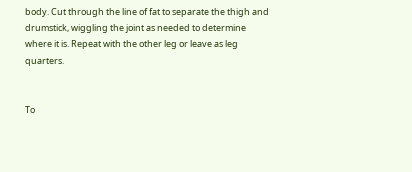body. Cut through the line of fat to separate the thigh and drumstick, wiggling the joint as needed to determine where it is. Repeat with the other leg or leave as leg quarters.


To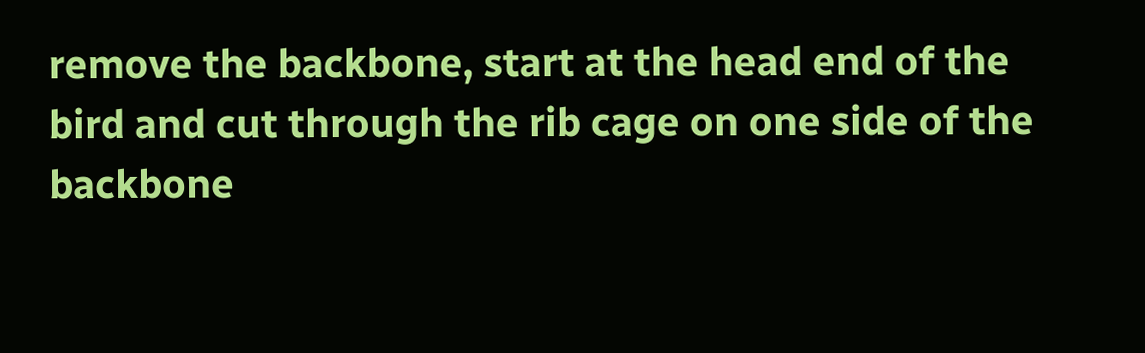remove the backbone, start at the head end of the bird and cut through the rib cage on one side of the backbone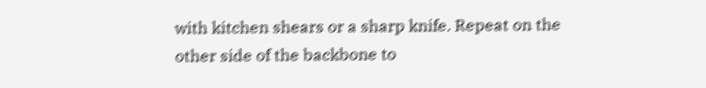with kitchen shears or a sharp knife. Repeat on the other side of the backbone to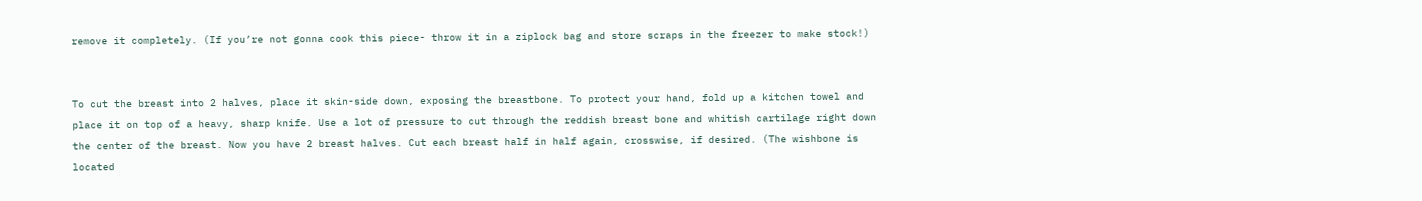remove it completely. (If you’re not gonna cook this piece- throw it in a ziplock bag and store scraps in the freezer to make stock!)


To cut the breast into 2 halves, place it skin-side down, exposing the breastbone. To protect your hand, fold up a kitchen towel and place it on top of a heavy, sharp knife. Use a lot of pressure to cut through the reddish breast bone and whitish cartilage right down the center of the breast. Now you have 2 breast halves. Cut each breast half in half again, crosswise, if desired. (The wishbone is located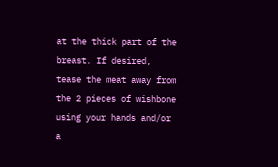at the thick part of the breast. If desired, tease the meat away from the 2 pieces of wishbone using your hands and/or a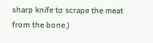sharp knife to scrape the meat from the bone.)